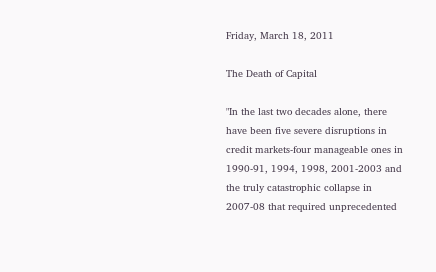Friday, March 18, 2011

The Death of Capital

"In the last two decades alone, there have been five severe disruptions in credit markets-four manageable ones in 1990-91, 1994, 1998, 2001-2003 and the truly catastrophic collapse in 2007-08 that required unprecedented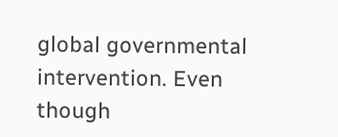global governmental intervention. Even though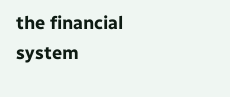the financial system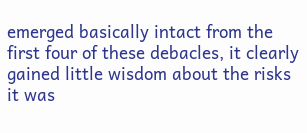emerged basically intact from the first four of these debacles, it clearly gained little wisdom about the risks it was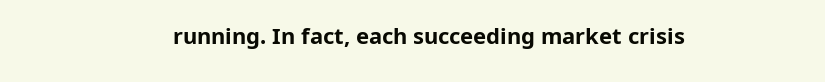running. In fact, each succeeding market crisis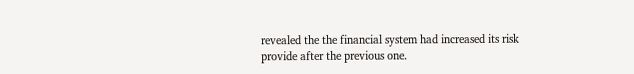revealed the the financial system had increased its risk provide after the previous one.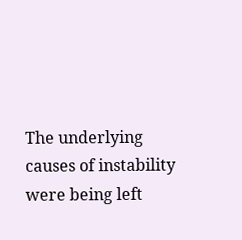The underlying causes of instability were being left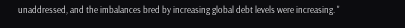unaddressed, and the imbalances bred by increasing global debt levels were increasing. "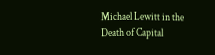Michael Lewitt in the Death of Capital